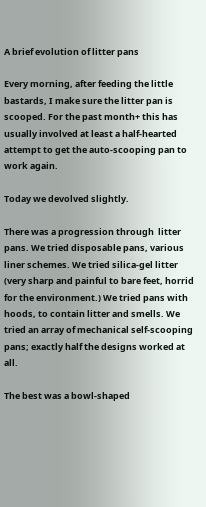A brief evolution of litter pans

Every morning, after feeding the little bastards, I make sure the litter pan is scooped. For the past month+ this has usually involved at least a half-hearted attempt to get the auto-scooping pan to work again.

Today we devolved slightly.

There was a progression through  litter pans. We tried disposable pans, various liner schemes. We tried silica-gel litter (very sharp and painful to bare feet, horrid for the environment.) We tried pans with hoods, to contain litter and smells. We tried an array of mechanical self-scooping pans; exactly half the designs worked at all.

The best was a bowl-shaped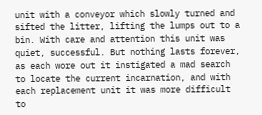unit with a conveyor which slowly turned and sifted the litter, lifting the lumps out to a bin. With care and attention this unit was quiet, successful. But nothing lasts forever, as each wore out it instigated a mad search to locate the current incarnation, and with each replacement unit it was more difficult to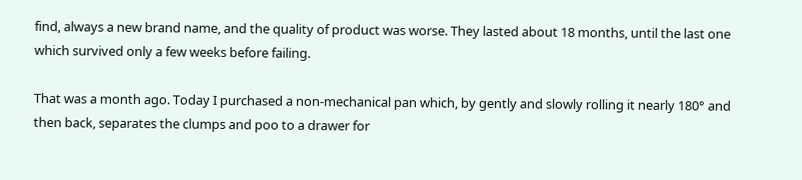find, always a new brand name, and the quality of product was worse. They lasted about 18 months, until the last one which survived only a few weeks before failing.

That was a month ago. Today I purchased a non-mechanical pan which, by gently and slowly rolling it nearly 180° and then back, separates the clumps and poo to a drawer for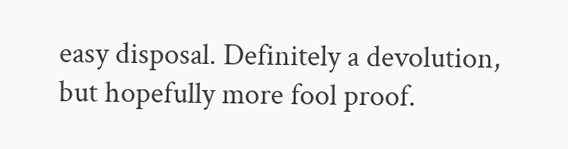easy disposal. Definitely a devolution, but hopefully more fool proof.